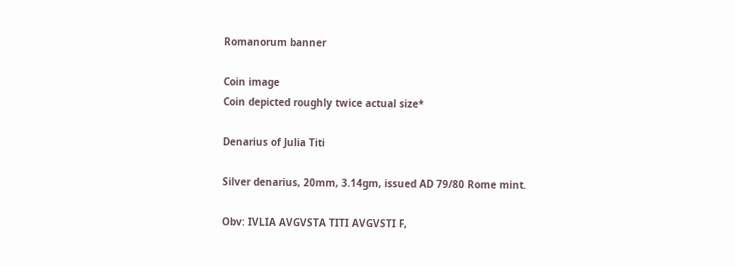Romanorum banner

Coin image
Coin depicted roughly twice actual size*

Denarius of Julia Titi

Silver denarius, 20mm, 3.14gm, issued AD 79/80 Rome mint.

Obv: IVLIA AVGVSTA TITI AVGVSTI F,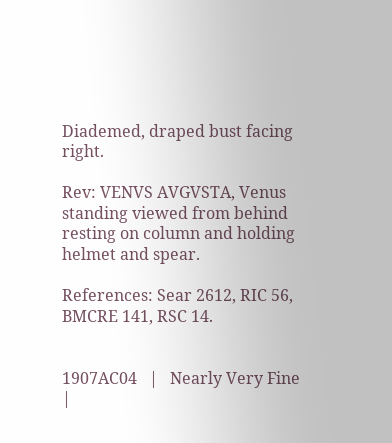Diademed, draped bust facing right.

Rev: VENVS AVGVSTA, Venus standing viewed from behind resting on column and holding helmet and spear.

References: Sear 2612, RIC 56, BMCRE 141, RSC 14.


1907AC04   |   Nearly Very Fine   |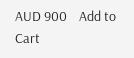AUD 900    Add to Cart